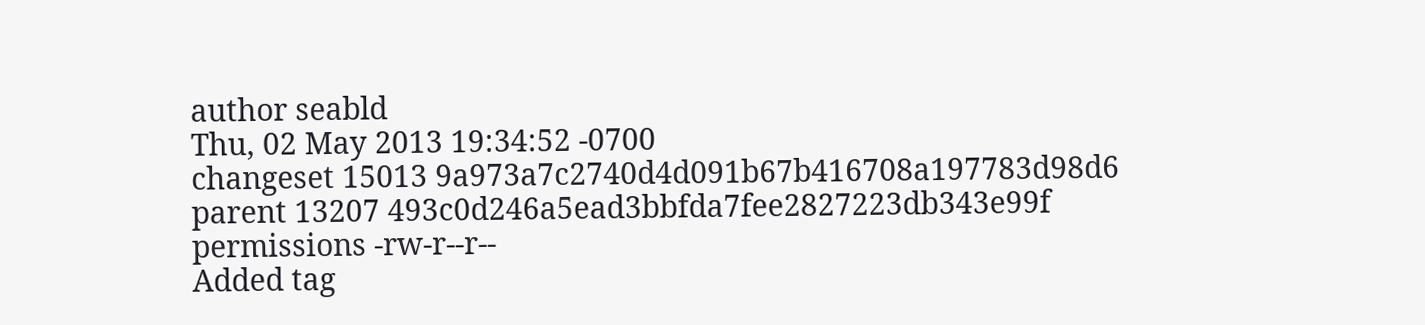author seabld
Thu, 02 May 2013 19:34:52 -0700
changeset 15013 9a973a7c2740d4d091b67b416708a197783d98d6
parent 13207 493c0d246a5ead3bbfda7fee2827223db343e99f
permissions -rw-r--r--
Added tag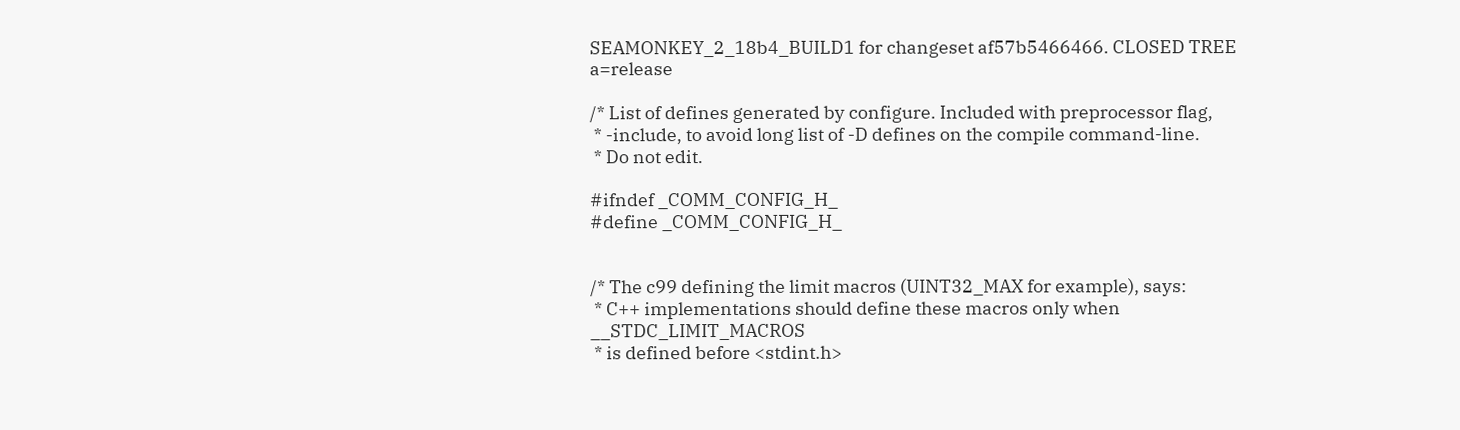SEAMONKEY_2_18b4_BUILD1 for changeset af57b5466466. CLOSED TREE a=release

/* List of defines generated by configure. Included with preprocessor flag,
 * -include, to avoid long list of -D defines on the compile command-line.
 * Do not edit.

#ifndef _COMM_CONFIG_H_
#define _COMM_CONFIG_H_


/* The c99 defining the limit macros (UINT32_MAX for example), says:
 * C++ implementations should define these macros only when __STDC_LIMIT_MACROS
 * is defined before <stdint.h>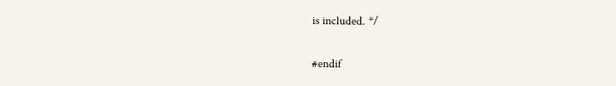is included. */

#endif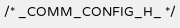/* _COMM_CONFIG_H_ */